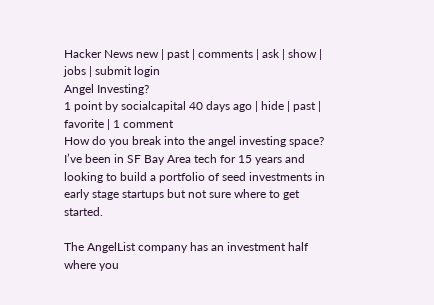Hacker News new | past | comments | ask | show | jobs | submit login
Angel Investing?
1 point by socialcapital 40 days ago | hide | past | favorite | 1 comment
How do you break into the angel investing space? I’ve been in SF Bay Area tech for 15 years and looking to build a portfolio of seed investments in early stage startups but not sure where to get started.

The AngelList company has an investment half where you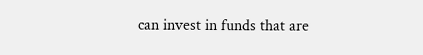can invest in funds that are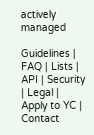actively managed

Guidelines | FAQ | Lists | API | Security | Legal | Apply to YC | Contact